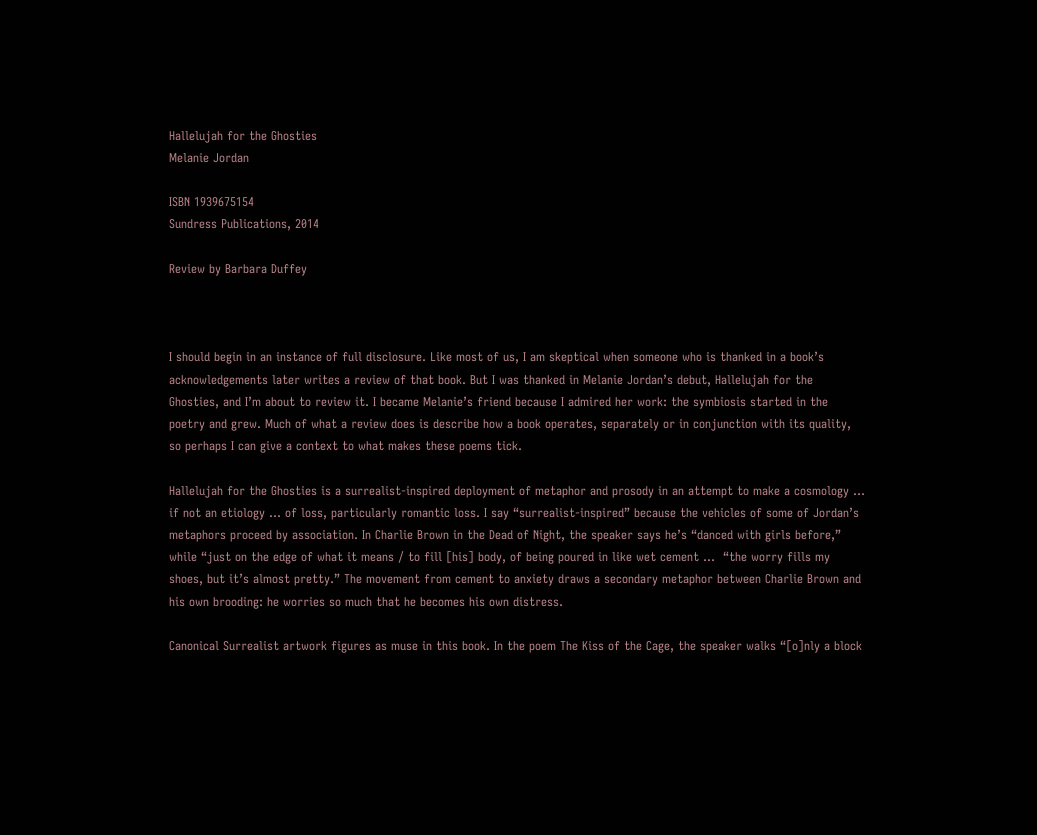Hallelujah for the Ghosties
Melanie Jordan

ISBN 1939675154
Sundress Publications, 2014

Review by Barbara Duffey



I should begin in an instance of full disclosure. Like most of us, I am skeptical when someone who is thanked in a book’s acknowledgements later writes a review of that book. But I was thanked in Melanie Jordan’s debut, Hallelujah for the Ghosties, and I’m about to review it. I became Melanie’s friend because I admired her work: the symbiosis started in the poetry and grew. Much of what a review does is describe how a book operates, separately or in conjunction with its quality, so perhaps I can give a context to what makes these poems tick.

Hallelujah for the Ghosties is a surrealist-inspired deployment of metaphor and prosody in an attempt to make a cosmology … if not an etiology … of loss, particularly romantic loss. I say “surrealist-inspired” because the vehicles of some of Jordan’s metaphors proceed by association. In Charlie Brown in the Dead of Night, the speaker says he’s “danced with girls before,” while “just on the edge of what it means / to fill [his] body, of being poured in like wet cement …  “the worry fills my shoes, but it’s almost pretty.” The movement from cement to anxiety draws a secondary metaphor between Charlie Brown and his own brooding: he worries so much that he becomes his own distress.

Canonical Surrealist artwork figures as muse in this book. In the poem The Kiss of the Cage, the speaker walks “[o]nly a block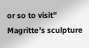or so to visit” Magritte’s sculpture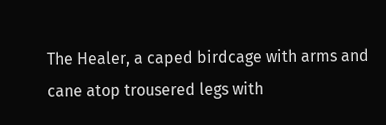The Healer, a caped birdcage with arms and cane atop trousered legs with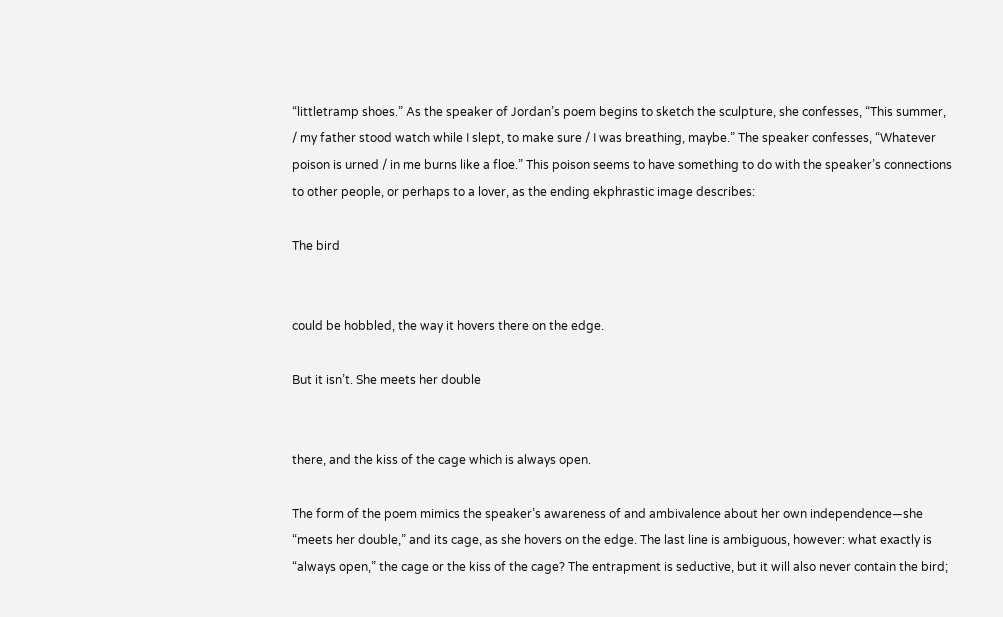“littletramp shoes.” As the speaker of Jordan’s poem begins to sketch the sculpture, she confesses, “This summer, / my father stood watch while I slept, to make sure / I was breathing, maybe.” The speaker confesses, “Whatever poison is urned / in me burns like a floe.” This poison seems to have something to do with the speaker’s connections to other people, or perhaps to a lover, as the ending ekphrastic image describes:

The bird


could be hobbled, the way it hovers there on the edge.

But it isn’t. She meets her double


there, and the kiss of the cage which is always open.

The form of the poem mimics the speaker’s awareness of and ambivalence about her own independence—she “meets her double,” and its cage, as she hovers on the edge. The last line is ambiguous, however: what exactly is “always open,” the cage or the kiss of the cage? The entrapment is seductive, but it will also never contain the bird;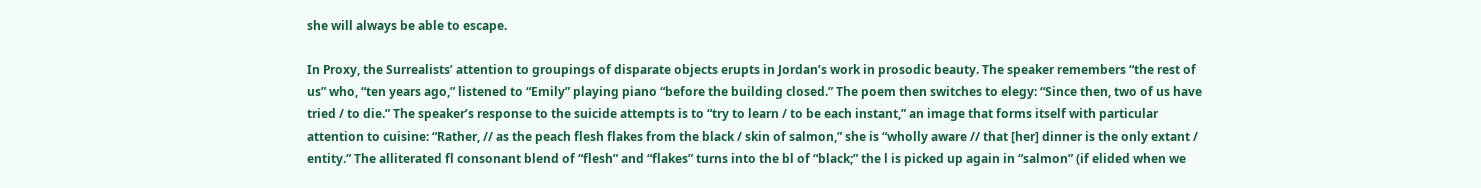she will always be able to escape.

In Proxy, the Surrealists’ attention to groupings of disparate objects erupts in Jordan’s work in prosodic beauty. The speaker remembers “the rest of us” who, “ten years ago,” listened to “Emily” playing piano “before the building closed.” The poem then switches to elegy: “Since then, two of us have tried / to die.” The speaker’s response to the suicide attempts is to “try to learn / to be each instant,” an image that forms itself with particular attention to cuisine: “Rather, // as the peach flesh flakes from the black / skin of salmon,” she is “wholly aware // that [her] dinner is the only extant / entity.” The alliterated fl consonant blend of “flesh” and “flakes” turns into the bl of “black;” the l is picked up again in “salmon” (if elided when we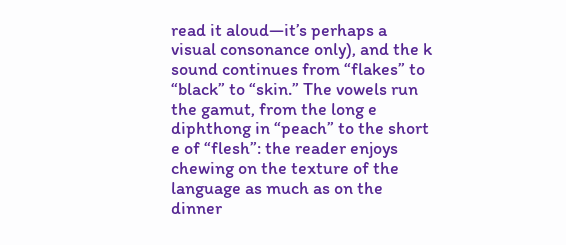read it aloud—it’s perhaps a visual consonance only), and the k sound continues from “flakes” to “black” to “skin.” The vowels run the gamut, from the long e diphthong in “peach” to the short e of “flesh”: the reader enjoys chewing on the texture of the language as much as on the dinner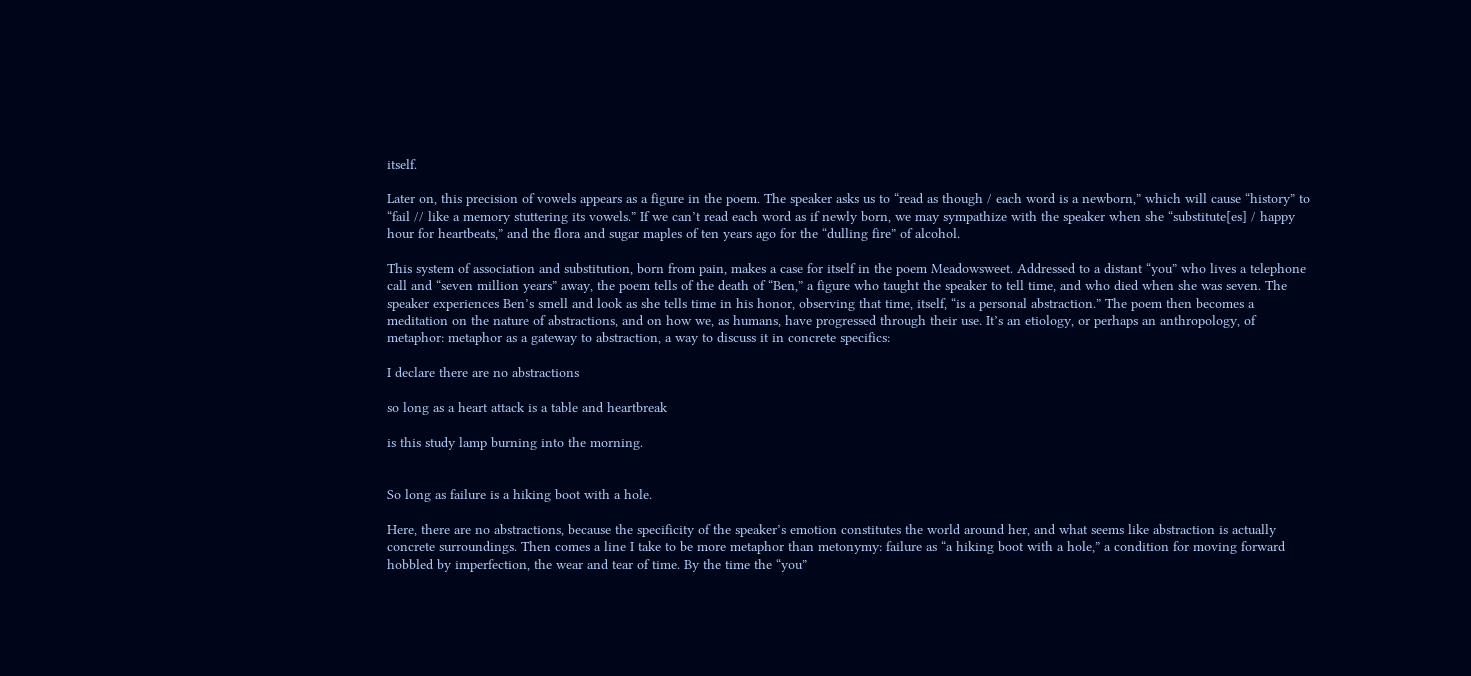itself.

Later on, this precision of vowels appears as a figure in the poem. The speaker asks us to “read as though / each word is a newborn,” which will cause “history” to “fail // like a memory stuttering its vowels.” If we can’t read each word as if newly born, we may sympathize with the speaker when she “substitute[es] / happy hour for heartbeats,” and the flora and sugar maples of ten years ago for the “dulling fire” of alcohol.

This system of association and substitution, born from pain, makes a case for itself in the poem Meadowsweet. Addressed to a distant “you” who lives a telephone call and “seven million years” away, the poem tells of the death of “Ben,” a figure who taught the speaker to tell time, and who died when she was seven. The speaker experiences Ben’s smell and look as she tells time in his honor, observing that time, itself, “is a personal abstraction.” The poem then becomes a meditation on the nature of abstractions, and on how we, as humans, have progressed through their use. It’s an etiology, or perhaps an anthropology, of metaphor: metaphor as a gateway to abstraction, a way to discuss it in concrete specifics:

I declare there are no abstractions

so long as a heart attack is a table and heartbreak

is this study lamp burning into the morning.


So long as failure is a hiking boot with a hole.

Here, there are no abstractions, because the specificity of the speaker’s emotion constitutes the world around her, and what seems like abstraction is actually concrete surroundings. Then comes a line I take to be more metaphor than metonymy: failure as “a hiking boot with a hole,” a condition for moving forward hobbled by imperfection, the wear and tear of time. By the time the “you”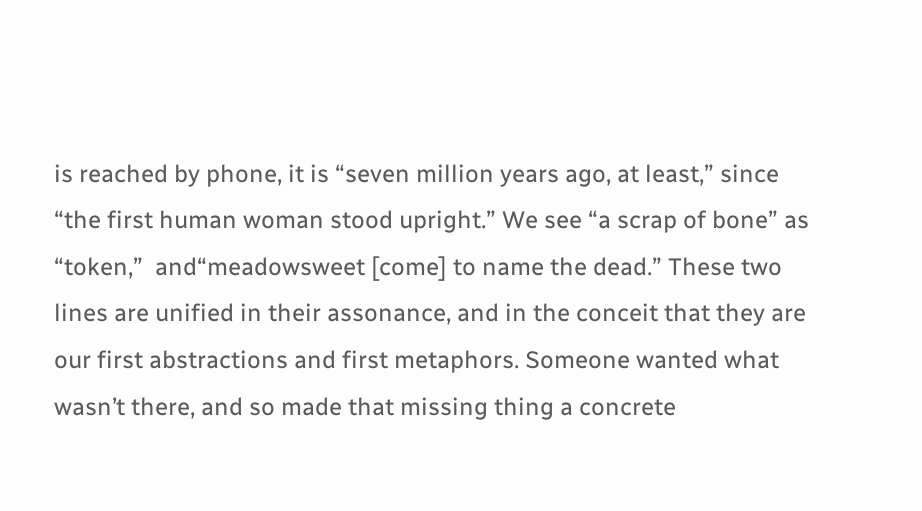is reached by phone, it is “seven million years ago, at least,” since “the first human woman stood upright.” We see “a scrap of bone” as “token,”  and“meadowsweet [come] to name the dead.” These two lines are unified in their assonance, and in the conceit that they are our first abstractions and first metaphors. Someone wanted what wasn’t there, and so made that missing thing a concrete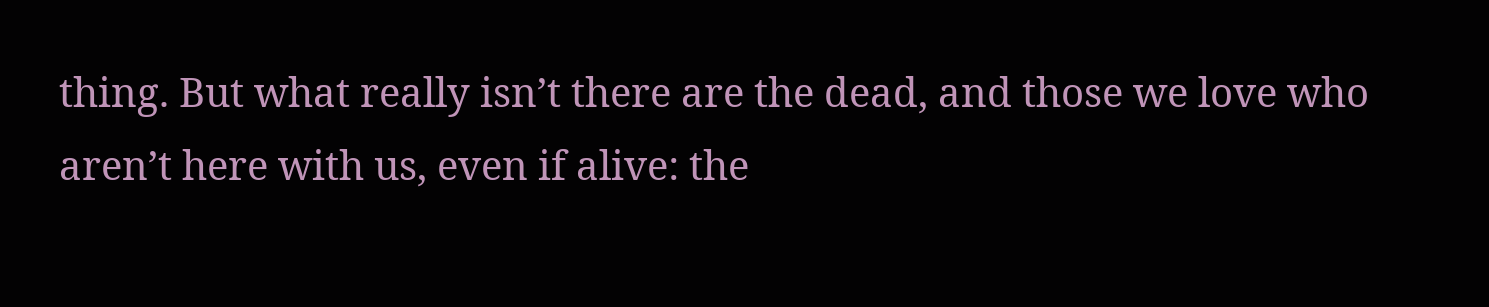thing. But what really isn’t there are the dead, and those we love who aren’t here with us, even if alive: the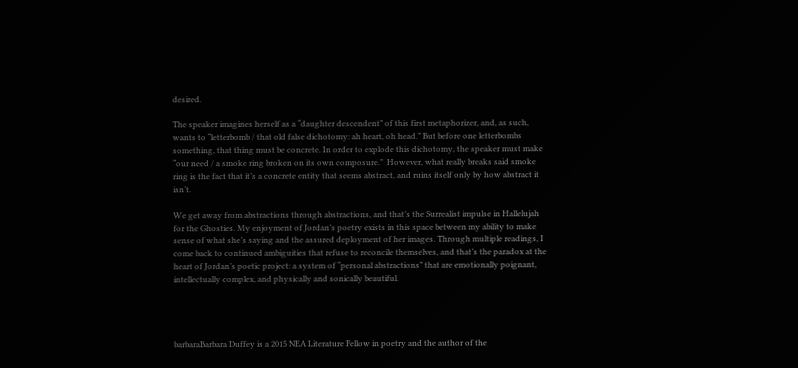desired.

The speaker imagines herself as a “daughter descendent” of this first metaphorizer, and, as such, wants to “letterbomb / that old false dichotomy: ah heart, oh head.” But before one letterbombs something, that thing must be concrete. In order to explode this dichotomy, the speaker must make “our need / a smoke ring broken on its own composure.”  However, what really breaks said smoke ring is the fact that it’s a concrete entity that seems abstract, and ruins itself only by how abstract it isn’t.

We get away from abstractions through abstractions, and that’s the Surrealist impulse in Hallelujah for the Ghosties. My enjoyment of Jordan’s poetry exists in this space between my ability to make sense of what she’s saying and the assured deployment of her images. Through multiple readings, I come back to continued ambiguities that refuse to reconcile themselves, and that’s the paradox at the heart of Jordan’s poetic project: a system of “personal abstractions” that are emotionally poignant, intellectually complex, and physically and sonically beautiful.




barbaraBarbara Duffey is a 2015 NEA Literature Fellow in poetry and the author of the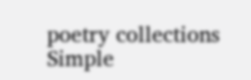poetry collections Simple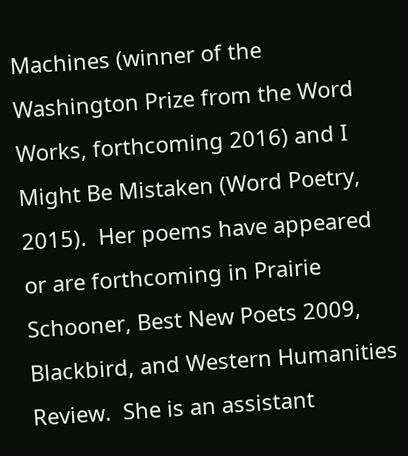Machines (winner of the Washington Prize from the Word Works, forthcoming 2016) and I Might Be Mistaken (Word Poetry, 2015).  Her poems have appeared or are forthcoming in Prairie Schooner, Best New Poets 2009, Blackbird, and Western Humanities Review.  She is an assistant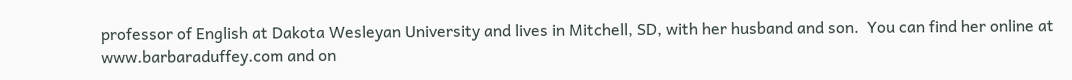professor of English at Dakota Wesleyan University and lives in Mitchell, SD, with her husband and son.  You can find her online at www.barbaraduffey.com and on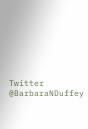Twitter @BarbaraNDuffey